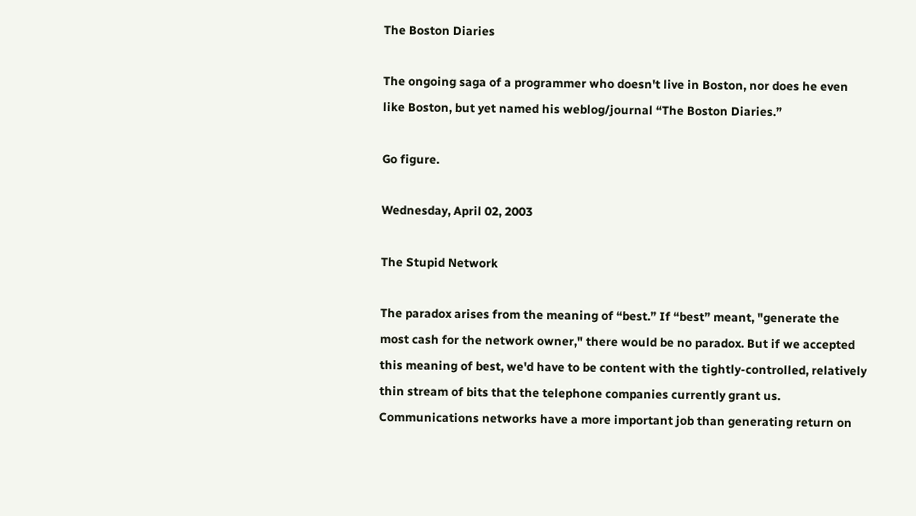The Boston Diaries

The ongoing saga of a programmer who doesn't live in Boston, nor does he even like Boston, but yet named his weblog/journal “The Boston Diaries.”

Go figure.

Wednesday, April 02, 2003

The Stupid Network

The paradox arises from the meaning of “best.” If “best” meant, "generate the most cash for the network owner," there would be no paradox. But if we accepted this meaning of best, we'd have to be content with the tightly-controlled, relatively thin stream of bits that the telephone companies currently grant us. Communications networks have a more important job than generating return on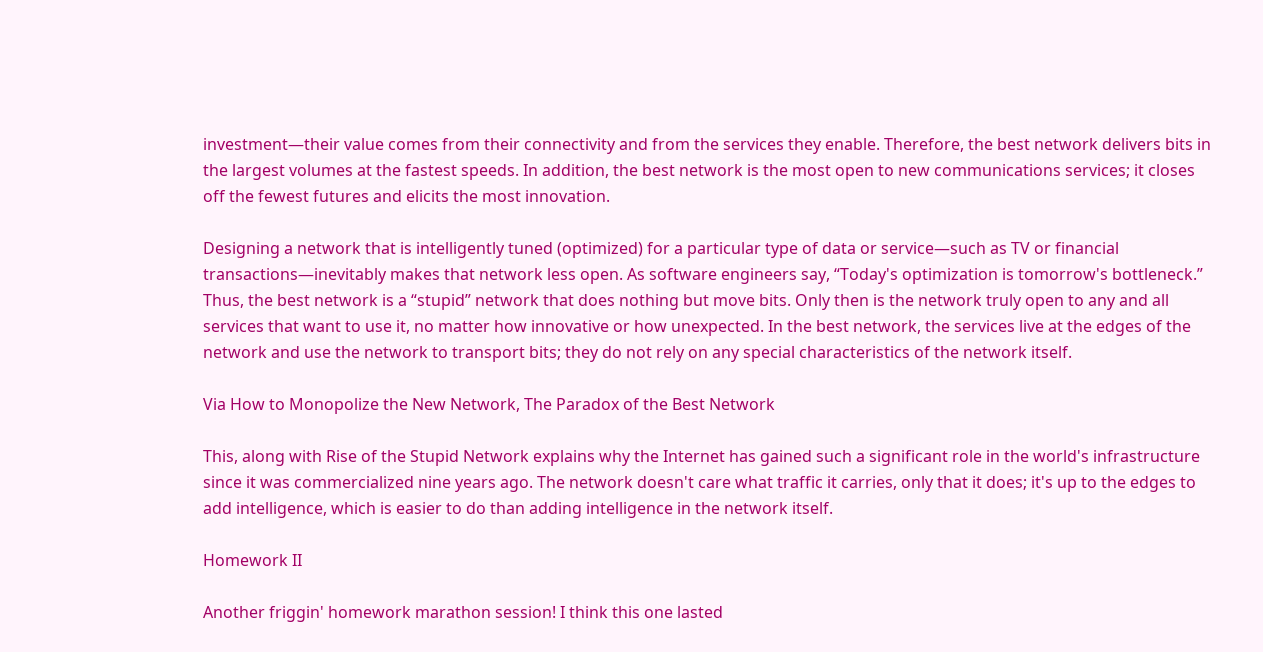investment—their value comes from their connectivity and from the services they enable. Therefore, the best network delivers bits in the largest volumes at the fastest speeds. In addition, the best network is the most open to new communications services; it closes off the fewest futures and elicits the most innovation.

Designing a network that is intelligently tuned (optimized) for a particular type of data or service—such as TV or financial transactions—inevitably makes that network less open. As software engineers say, “Today's optimization is tomorrow's bottleneck.” Thus, the best network is a “stupid” network that does nothing but move bits. Only then is the network truly open to any and all services that want to use it, no matter how innovative or how unexpected. In the best network, the services live at the edges of the network and use the network to transport bits; they do not rely on any special characteristics of the network itself.

Via How to Monopolize the New Network, The Paradox of the Best Network

This, along with Rise of the Stupid Network explains why the Internet has gained such a significant role in the world's infrastructure since it was commercialized nine years ago. The network doesn't care what traffic it carries, only that it does; it's up to the edges to add intelligence, which is easier to do than adding intelligence in the network itself.

Homework II

Another friggin' homework marathon session! I think this one lasted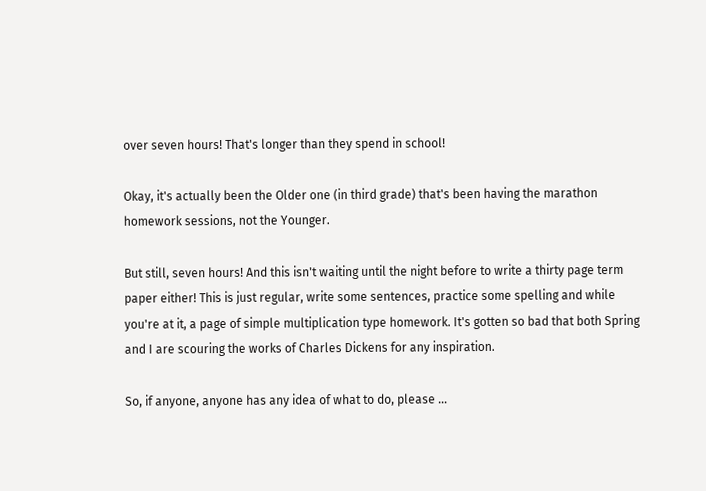over seven hours! That's longer than they spend in school!

Okay, it's actually been the Older one (in third grade) that's been having the marathon homework sessions, not the Younger.

But still, seven hours! And this isn't waiting until the night before to write a thirty page term paper either! This is just regular, write some sentences, practice some spelling and while you're at it, a page of simple multiplication type homework. It's gotten so bad that both Spring and I are scouring the works of Charles Dickens for any inspiration.

So, if anyone, anyone has any idea of what to do, please …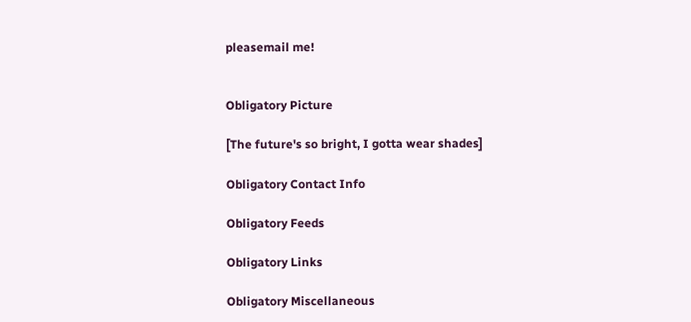pleasemail me!


Obligatory Picture

[The future's so bright, I gotta wear shades]

Obligatory Contact Info

Obligatory Feeds

Obligatory Links

Obligatory Miscellaneous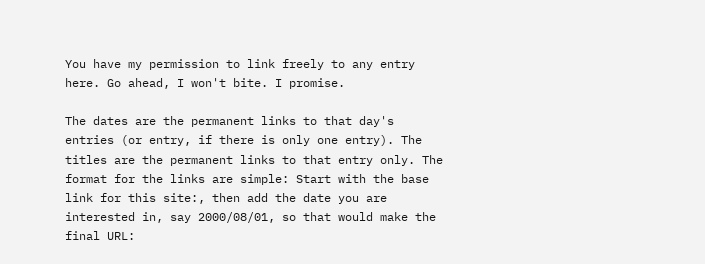You have my permission to link freely to any entry here. Go ahead, I won't bite. I promise.

The dates are the permanent links to that day's entries (or entry, if there is only one entry). The titles are the permanent links to that entry only. The format for the links are simple: Start with the base link for this site:, then add the date you are interested in, say 2000/08/01, so that would make the final URL: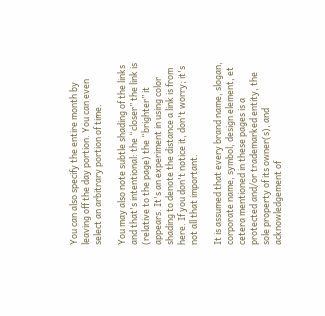You can also specify the entire month by leaving off the day portion. You can even select an arbitrary portion of time.

You may also note subtle shading of the links and that's intentional: the “closer” the link is (relative to the page) the “brighter” it appears. It's an experiment in using color shading to denote the distance a link is from here. If you don't notice it, don't worry; it's not all that important.

It is assumed that every brand name, slogan, corporate name, symbol, design element, et cetera mentioned in these pages is a protected and/or trademarked entity, the sole property of its owner(s), and acknowledgement of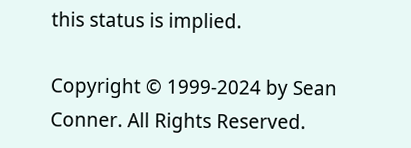this status is implied.

Copyright © 1999-2024 by Sean Conner. All Rights Reserved.